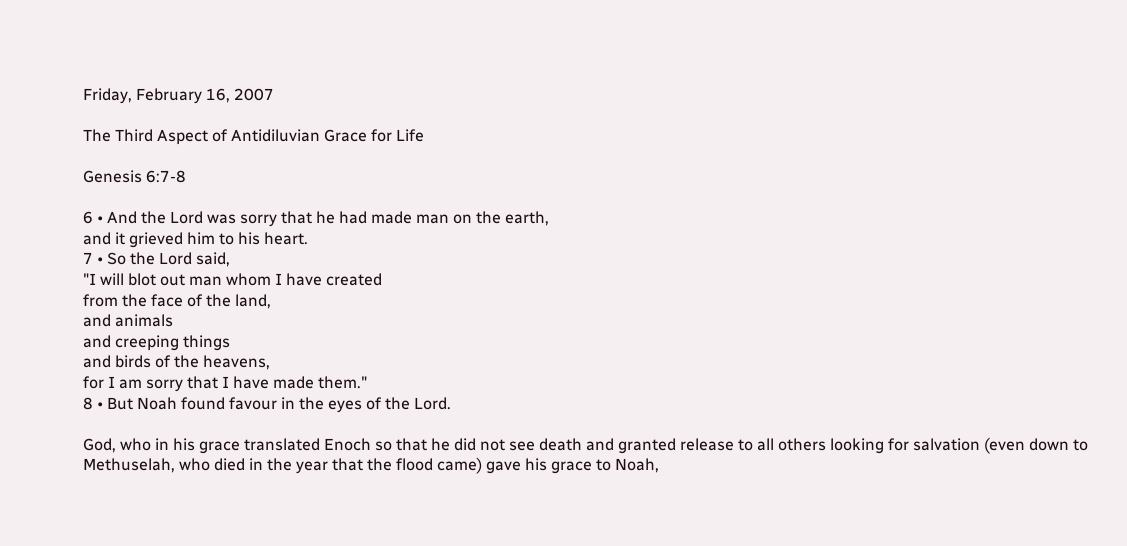Friday, February 16, 2007

The Third Aspect of Antidiluvian Grace for Life

Genesis 6:7-8

6 • And the Lord was sorry that he had made man on the earth,
and it grieved him to his heart.
7 • So the Lord said,
"I will blot out man whom I have created
from the face of the land,
and animals
and creeping things
and birds of the heavens,
for I am sorry that I have made them."
8 • But Noah found favour in the eyes of the Lord.

God, who in his grace translated Enoch so that he did not see death and granted release to all others looking for salvation (even down to Methuselah, who died in the year that the flood came) gave his grace to Noah,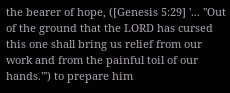the bearer of hope, ([Genesis 5:29] '... "Out of the ground that the LORD has cursed this one shall bring us relief from our work and from the painful toil of our hands."') to prepare him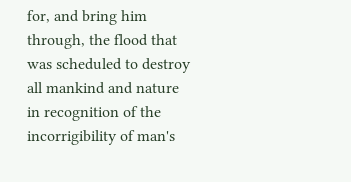for, and bring him through, the flood that was scheduled to destroy all mankind and nature in recognition of the incorrigibility of man's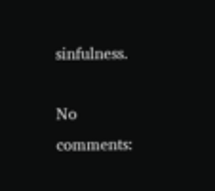sinfulness.

No comments: